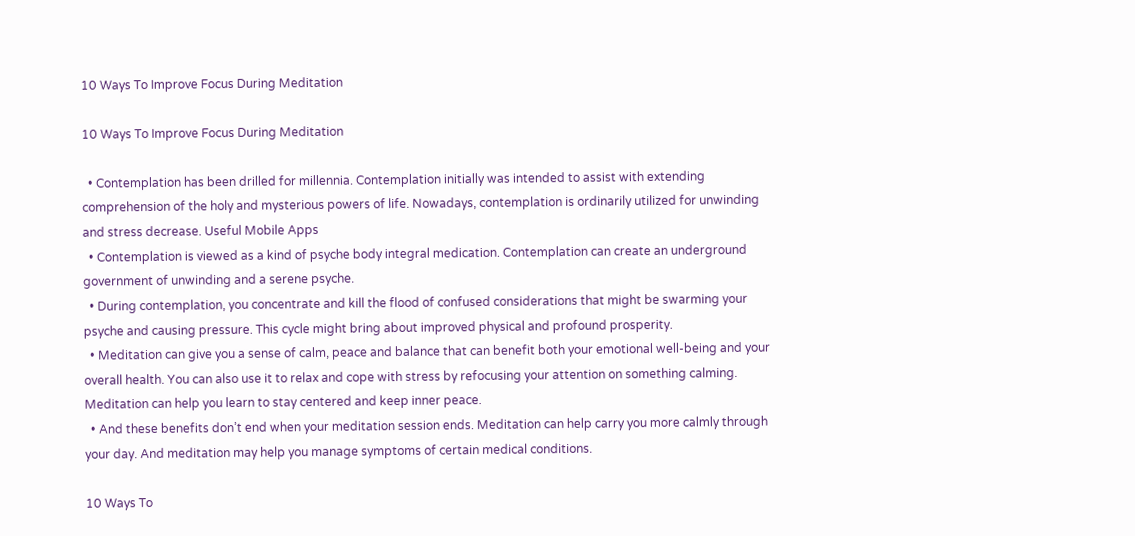10 Ways To Improve Focus During Meditation

10 Ways To Improve Focus During Meditation

  • Contemplation has been drilled for millennia. Contemplation initially was intended to assist with extending comprehension of the holy and mysterious powers of life. Nowadays, contemplation is ordinarily utilized for unwinding and stress decrease. Useful Mobile Apps
  • Contemplation is viewed as a kind of psyche body integral medication. Contemplation can create an underground government of unwinding and a serene psyche.
  • During contemplation, you concentrate and kill the flood of confused considerations that might be swarming your psyche and causing pressure. This cycle might bring about improved physical and profound prosperity.
  • Meditation can give you a sense of calm, peace and balance that can benefit both your emotional well-being and your overall health. You can also use it to relax and cope with stress by refocusing your attention on something calming. Meditation can help you learn to stay centered and keep inner peace.
  • And these benefits don’t end when your meditation session ends. Meditation can help carry you more calmly through your day. And meditation may help you manage symptoms of certain medical conditions.

10 Ways To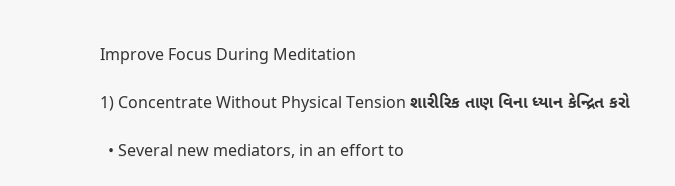Improve Focus During Meditation

1) Concentrate Without Physical Tension શારીરિક તાણ વિના ધ્યાન કેન્દ્રિત કરો

  • Several new mediators, in an effort to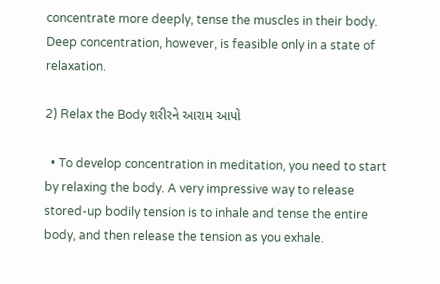concentrate more deeply, tense the muscles in their body. Deep concentration, however, is feasible only in a state of relaxation.

2) Relax the Body શરીરને આરામ આપો

  • To develop concentration in meditation, you need to start by relaxing the body. A very impressive way to release stored-up bodily tension is to inhale and tense the entire body, and then release the tension as you exhale.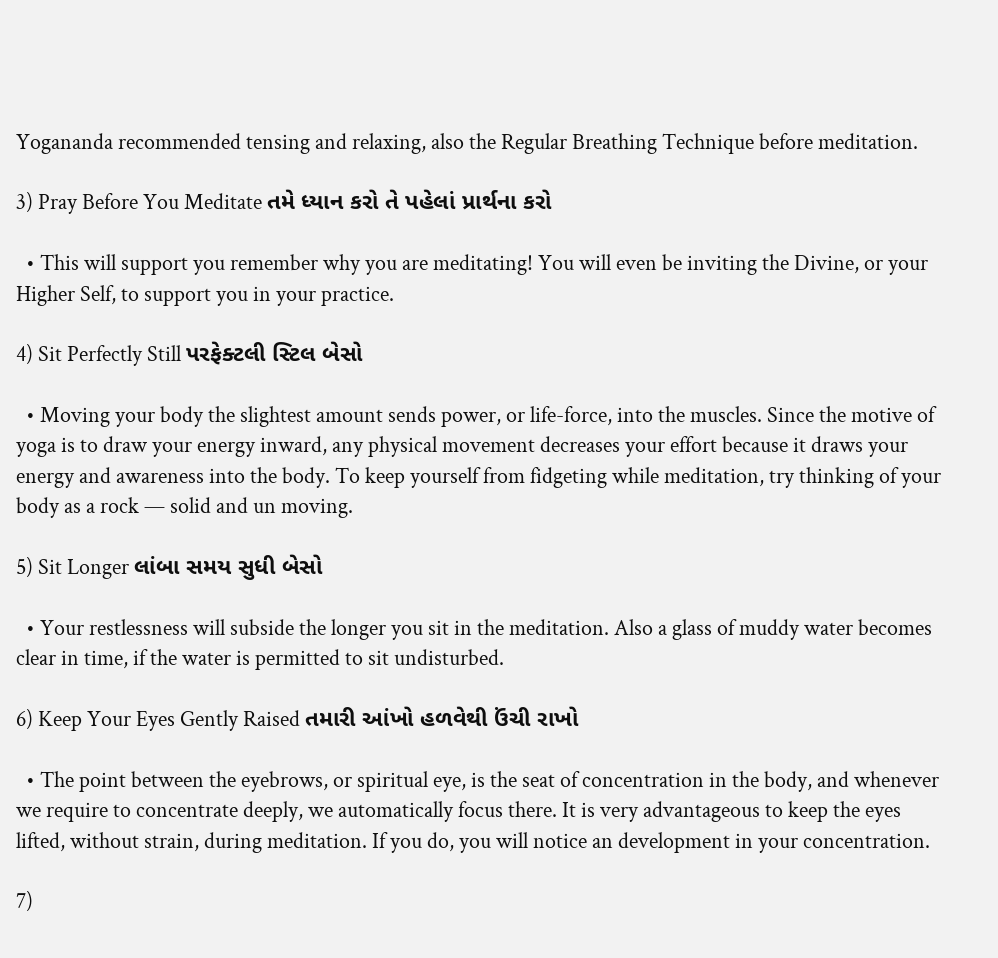Yogananda recommended tensing and relaxing, also the Regular Breathing Technique before meditation.

3) Pray Before You Meditate તમે ધ્યાન કરો તે પહેલાં પ્રાર્થના કરો

  • This will support you remember why you are meditating! You will even be inviting the Divine, or your Higher Self, to support you in your practice.

4) Sit Perfectly Still પરફેક્ટલી સ્ટિલ બેસો

  • Moving your body the slightest amount sends power, or life-force, into the muscles. Since the motive of yoga is to draw your energy inward, any physical movement decreases your effort because it draws your energy and awareness into the body. To keep yourself from fidgeting while meditation, try thinking of your body as a rock — solid and un moving.

5) Sit Longer લાંબા સમય સુધી બેસો

  • Your restlessness will subside the longer you sit in the meditation. Also a glass of muddy water becomes clear in time, if the water is permitted to sit undisturbed.

6) Keep Your Eyes Gently Raised તમારી આંખો હળવેથી ઉંચી રાખો

  • The point between the eyebrows, or spiritual eye, is the seat of concentration in the body, and whenever we require to concentrate deeply, we automatically focus there. It is very advantageous to keep the eyes lifted, without strain, during meditation. If you do, you will notice an development in your concentration.

7)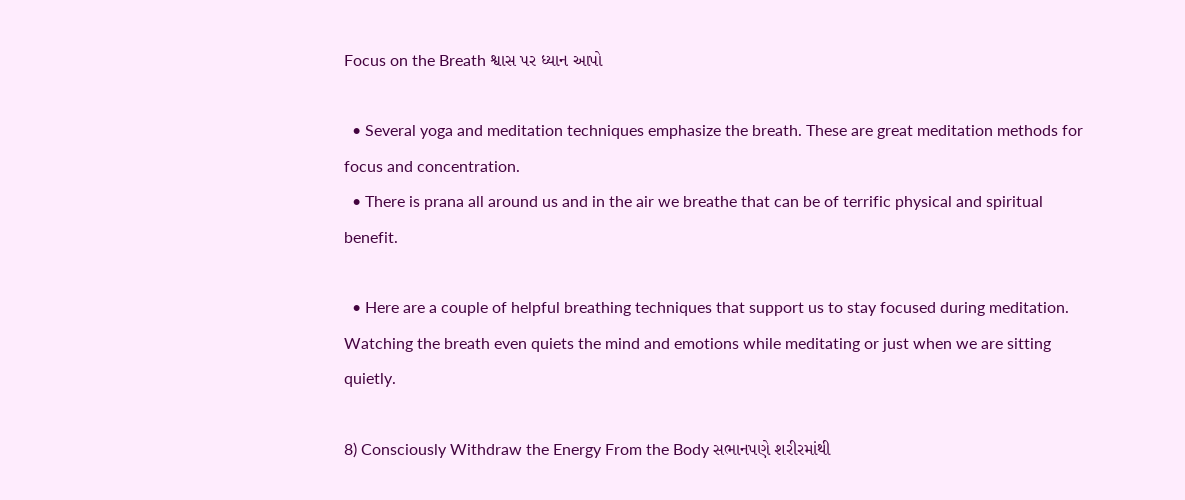Focus on the Breath શ્વાસ પર ધ્યાન આપો

  • Several yoga and meditation techniques emphasize the breath. These are great meditation methods for focus and concentration.
  • There is prana all around us and in the air we breathe that can be of terrific physical and spiritual benefit.

  • Here are a couple of helpful breathing techniques that support us to stay focused during meditation. Watching the breath even quiets the mind and emotions while meditating or just when we are sitting quietly.

8) Consciously Withdraw the Energy From the Body સભાનપણે શરીરમાંથી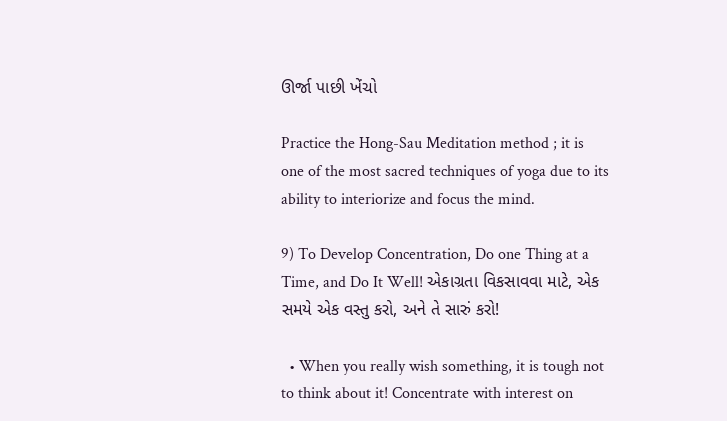ઊર્જા પાછી ખેંચો

Practice the Hong-Sau Meditation method ; it is one of the most sacred techniques of yoga due to its ability to interiorize and focus the mind.

9) To Develop Concentration, Do one Thing at a Time, and Do It Well! એકાગ્રતા વિકસાવવા માટે, એક સમયે એક વસ્તુ કરો, અને તે સારું કરો!

  • When you really wish something, it is tough not to think about it! Concentrate with interest on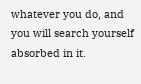whatever you do, and you will search yourself absorbed in it.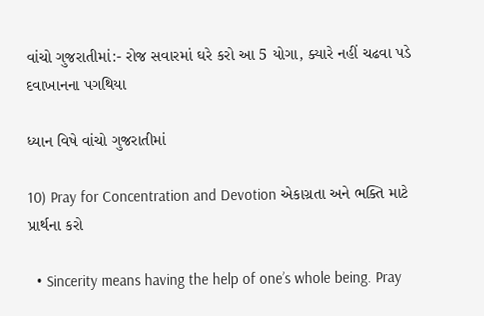વાંચો ગુજરાતીમાં:- રોજ સવારમાં ઘરે કરો આ 5 યોગા, ક્યારે નહીં ચઢવા પડે દવાખાનના પગથિયા

ધ્યાન વિષે વાંચો ગુજરાતીમાં

10) Pray for Concentration and Devotion એકાગ્રતા અને ભક્તિ માટે પ્રાર્થના કરો

  • Sincerity means having the help of one’s whole being. Pray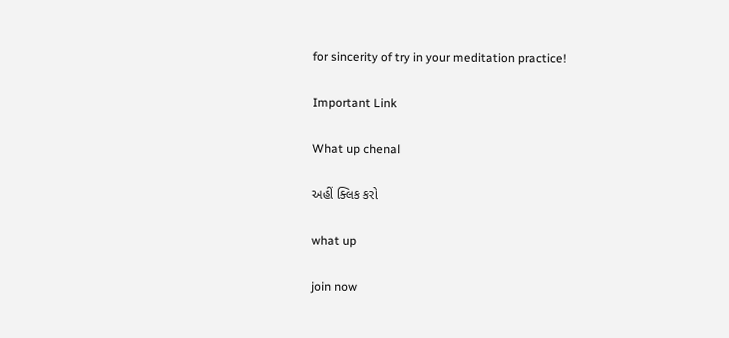for sincerity of try in your meditation practice!

Important Link

What up chenal

અહીં ક્લિક કરો

what up

join now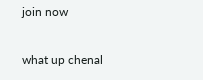join now

what up chenal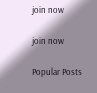join now

join now

Popular Posts